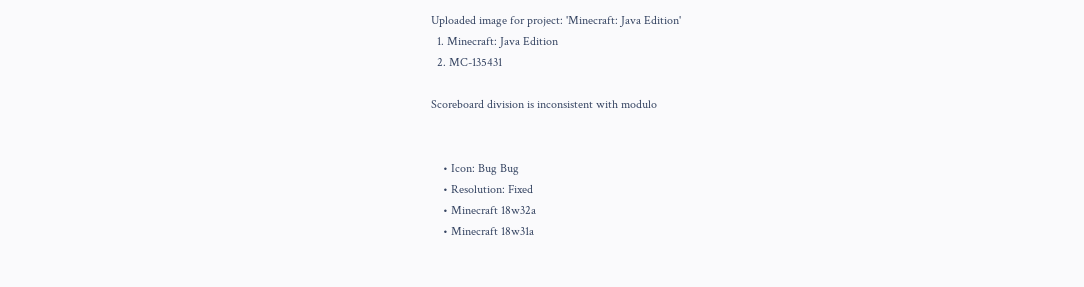Uploaded image for project: 'Minecraft: Java Edition'
  1. Minecraft: Java Edition
  2. MC-135431

Scoreboard division is inconsistent with modulo


    • Icon: Bug Bug
    • Resolution: Fixed
    • Minecraft 18w32a
    • Minecraft 18w31a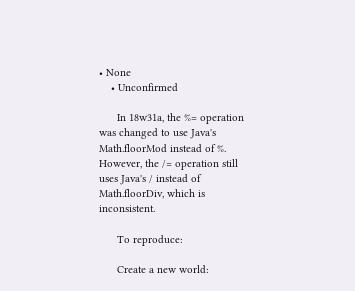• None
    • Unconfirmed

      In 18w31a, the %= operation was changed to use Java's Math.floorMod instead of %. However, the /= operation still uses Java's / instead of Math.floorDiv, which is inconsistent.

      To reproduce:

      Create a new world: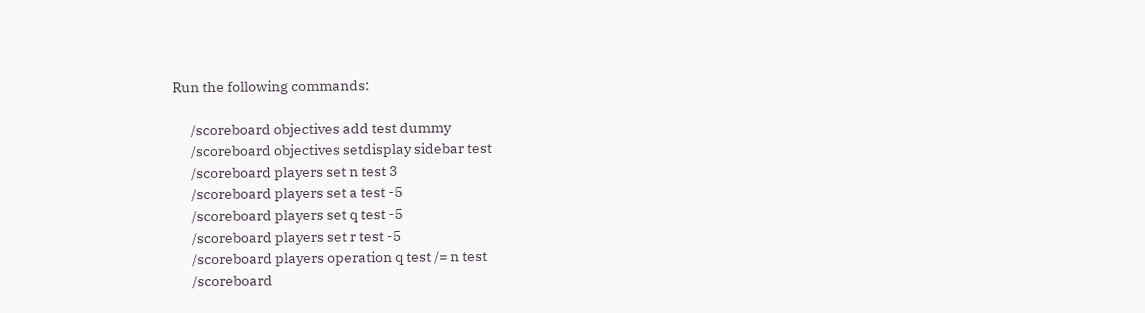Run the following commands:

      /scoreboard objectives add test dummy
      /scoreboard objectives setdisplay sidebar test
      /scoreboard players set n test 3
      /scoreboard players set a test -5
      /scoreboard players set q test -5
      /scoreboard players set r test -5
      /scoreboard players operation q test /= n test
      /scoreboard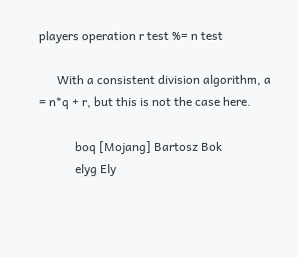players operation r test %= n test

      With a consistent division algorithm, a = n*q + r, but this is not the case here.

            boq [Mojang] Bartosz Bok
            elyg Ely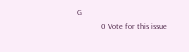G
            0 Vote for this issue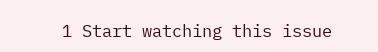1 Start watching this issue